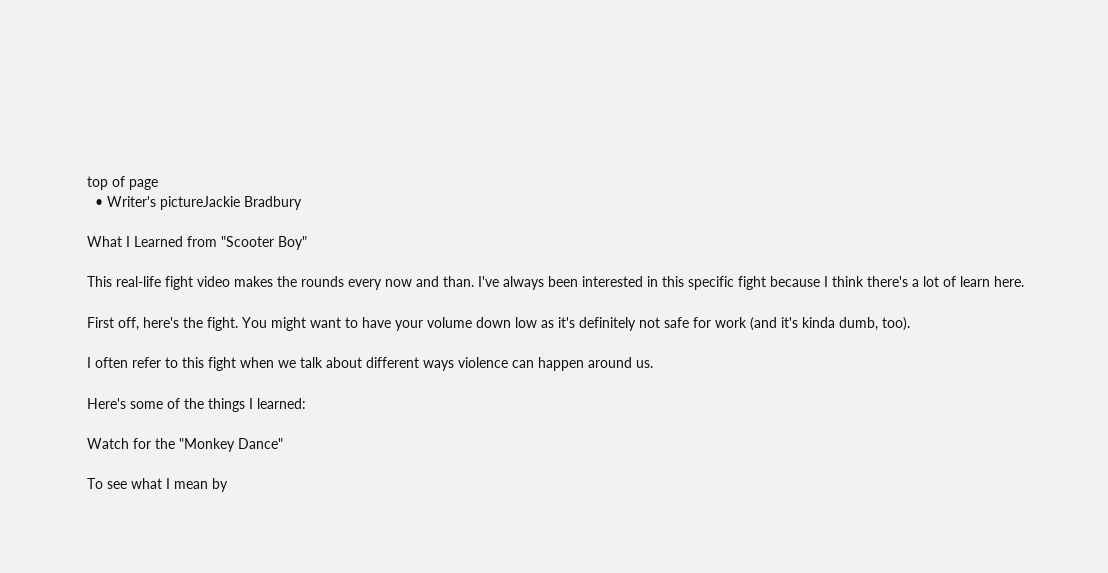top of page
  • Writer's pictureJackie Bradbury

What I Learned from "Scooter Boy"

This real-life fight video makes the rounds every now and than. I've always been interested in this specific fight because I think there's a lot of learn here.

First off, here's the fight. You might want to have your volume down low as it's definitely not safe for work (and it's kinda dumb, too).

I often refer to this fight when we talk about different ways violence can happen around us.

Here's some of the things I learned:

Watch for the "Monkey Dance"

To see what I mean by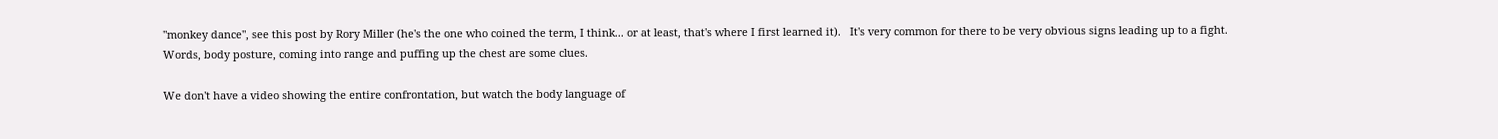"monkey dance", see this post by Rory Miller (he's the one who coined the term, I think... or at least, that's where I first learned it).   It's very common for there to be very obvious signs leading up to a fight.  Words, body posture, coming into range and puffing up the chest are some clues.

We don't have a video showing the entire confrontation, but watch the body language of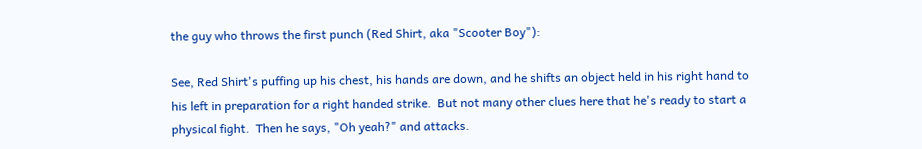the guy who throws the first punch (Red Shirt, aka "Scooter Boy"):

See, Red Shirt's puffing up his chest, his hands are down, and he shifts an object held in his right hand to his left in preparation for a right handed strike.  But not many other clues here that he's ready to start a physical fight.  Then he says, "Oh yeah?" and attacks.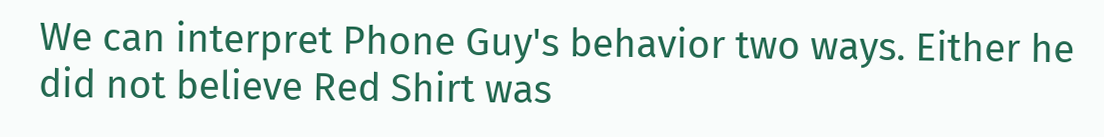We can interpret Phone Guy's behavior two ways. Either he did not believe Red Shirt was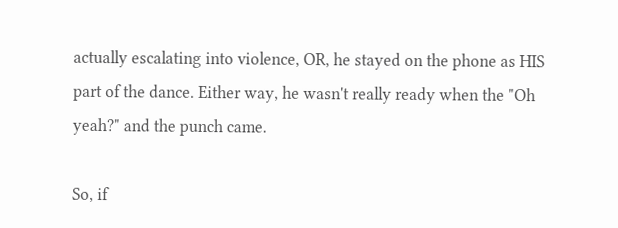actually escalating into violence, OR, he stayed on the phone as HIS part of the dance. Either way, he wasn't really ready when the "Oh yeah?" and the punch came.

So, if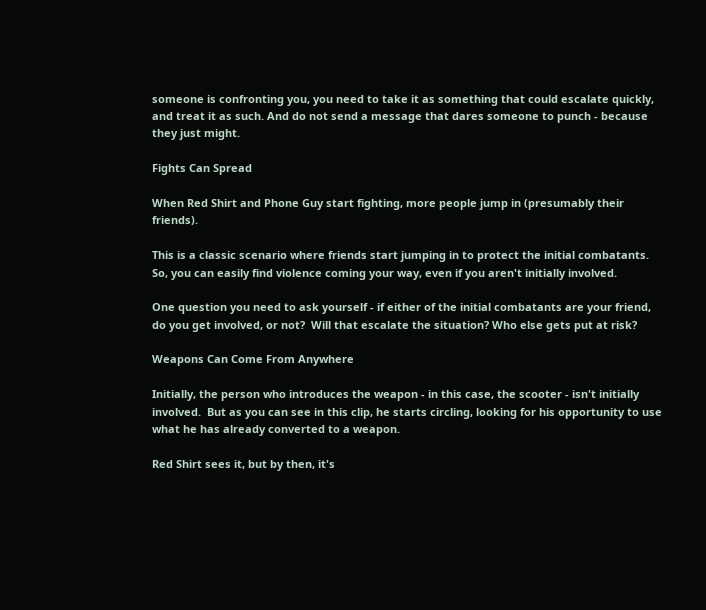someone is confronting you, you need to take it as something that could escalate quickly, and treat it as such. And do not send a message that dares someone to punch - because they just might.

Fights Can Spread

When Red Shirt and Phone Guy start fighting, more people jump in (presumably their friends).

This is a classic scenario where friends start jumping in to protect the initial combatants.  So, you can easily find violence coming your way, even if you aren't initially involved.

One question you need to ask yourself - if either of the initial combatants are your friend, do you get involved, or not?  Will that escalate the situation? Who else gets put at risk?

Weapons Can Come From Anywhere

Initially, the person who introduces the weapon - in this case, the scooter - isn't initially involved.  But as you can see in this clip, he starts circling, looking for his opportunity to use what he has already converted to a weapon.

Red Shirt sees it, but by then, it's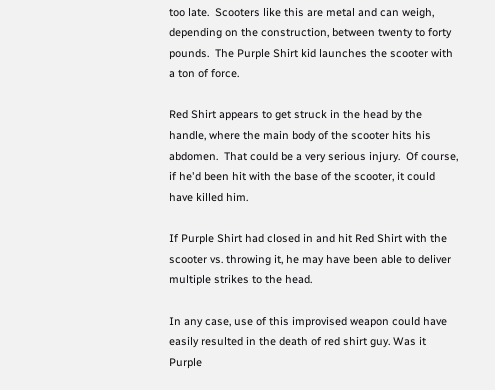too late.  Scooters like this are metal and can weigh, depending on the construction, between twenty to forty pounds.  The Purple Shirt kid launches the scooter with a ton of force.

Red Shirt appears to get struck in the head by the handle, where the main body of the scooter hits his abdomen.  That could be a very serious injury.  Of course, if he'd been hit with the base of the scooter, it could have killed him.

If Purple Shirt had closed in and hit Red Shirt with the scooter vs. throwing it, he may have been able to deliver multiple strikes to the head.

In any case, use of this improvised weapon could have easily resulted in the death of red shirt guy. Was it Purple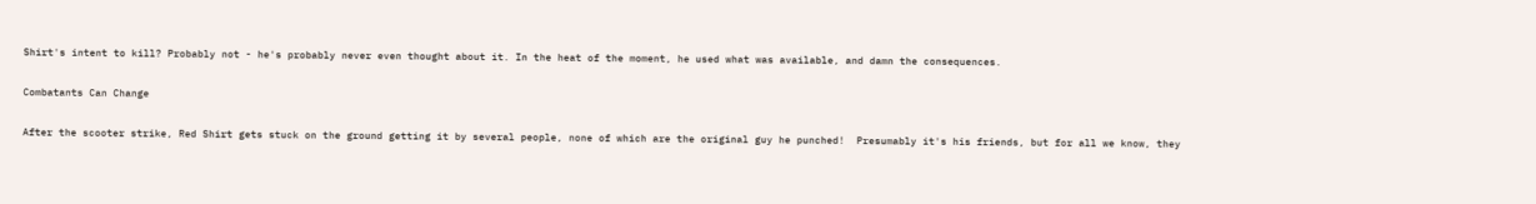Shirt's intent to kill? Probably not - he's probably never even thought about it. In the heat of the moment, he used what was available, and damn the consequences.

Combatants Can Change

After the scooter strike, Red Shirt gets stuck on the ground getting it by several people, none of which are the original guy he punched!  Presumably it's his friends, but for all we know, they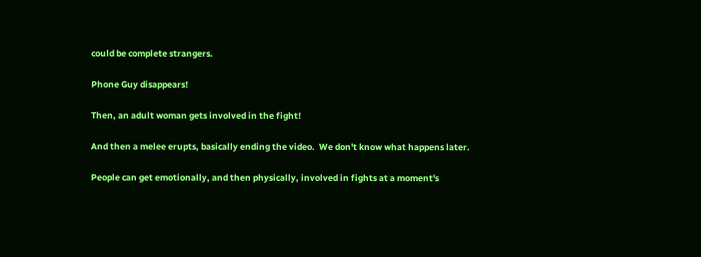could be complete strangers.

Phone Guy disappears!

Then, an adult woman gets involved in the fight!

And then a melee erupts, basically ending the video.  We don't know what happens later.

People can get emotionally, and then physically, involved in fights at a moment's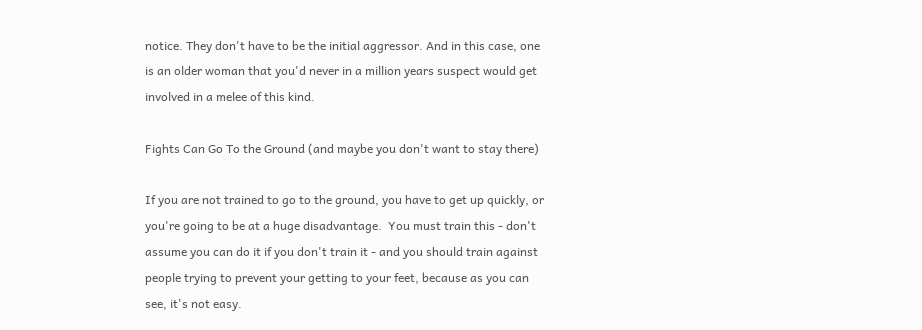notice. They don't have to be the initial aggressor. And in this case, one is an older woman that you'd never in a million years suspect would get involved in a melee of this kind.

Fights Can Go To the Ground (and maybe you don't want to stay there)

If you are not trained to go to the ground, you have to get up quickly, or you're going to be at a huge disadvantage.  You must train this - don't assume you can do it if you don't train it - and you should train against people trying to prevent your getting to your feet, because as you can see, it's not easy.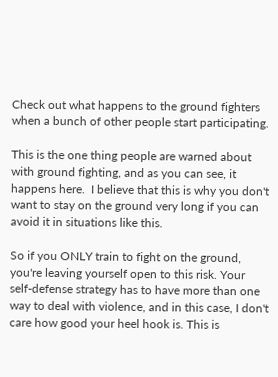Check out what happens to the ground fighters when a bunch of other people start participating.

This is the one thing people are warned about with ground fighting, and as you can see, it happens here.  I believe that this is why you don't want to stay on the ground very long if you can avoid it in situations like this.

So if you ONLY train to fight on the ground, you're leaving yourself open to this risk. Your self-defense strategy has to have more than one way to deal with violence, and in this case, I don't care how good your heel hook is. This is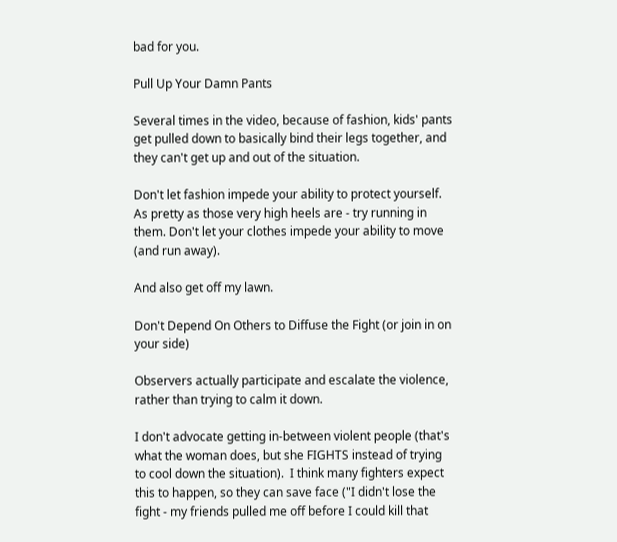bad for you.

Pull Up Your Damn Pants

Several times in the video, because of fashion, kids' pants get pulled down to basically bind their legs together, and they can't get up and out of the situation.

Don't let fashion impede your ability to protect yourself.  As pretty as those very high heels are - try running in them. Don't let your clothes impede your ability to move (and run away).

And also get off my lawn.

Don't Depend On Others to Diffuse the Fight (or join in on your side)

Observers actually participate and escalate the violence, rather than trying to calm it down.

I don't advocate getting in-between violent people (that's what the woman does, but she FIGHTS instead of trying to cool down the situation).  I think many fighters expect this to happen, so they can save face ("I didn't lose the fight - my friends pulled me off before I could kill that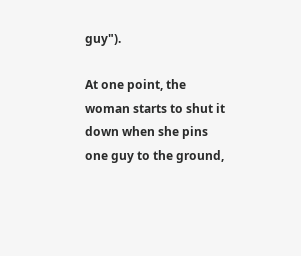guy").

At one point, the woman starts to shut it down when she pins one guy to the ground,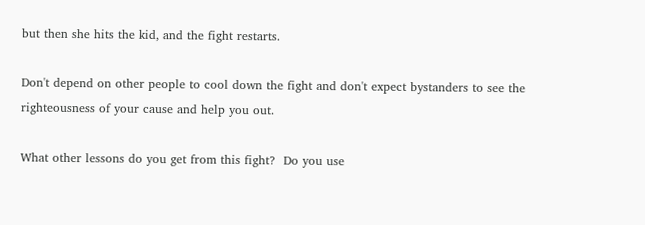but then she hits the kid, and the fight restarts.

Don't depend on other people to cool down the fight and don't expect bystanders to see the righteousness of your cause and help you out.

What other lessons do you get from this fight?  Do you use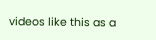videos like this as a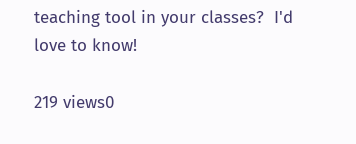teaching tool in your classes?  I'd love to know!

219 views0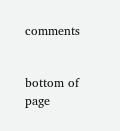comments


bottom of page